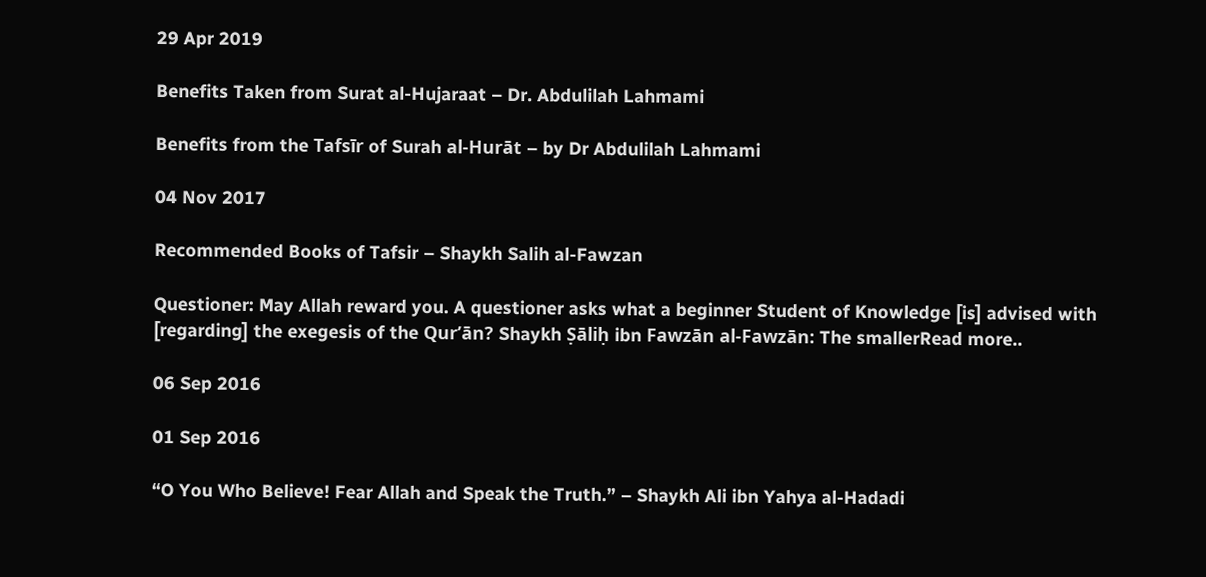29 Apr 2019

Benefits Taken from Surat al-Hujaraat – Dr. Abdulilah Lahmami

Benefits from the Tafsīr of Surah al-Hurāt – by Dr Abdulilah Lahmami

04 Nov 2017

Recommended Books of Tafsir – Shaykh Salih al-Fawzan

Questioner: May Allah reward you. A questioner asks what a beginner Student of Knowledge [is] advised with [regarding] the exegesis of the Qur’ān? Shaykh Ṣāliḥ ibn Fawzān al-Fawzān: The smallerRead more..

06 Sep 2016

01 Sep 2016

“O You Who Believe! Fear Allah and Speak the Truth.” – Shaykh Ali ibn Yahya al-Hadadi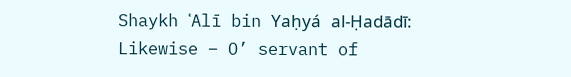Shaykh ʿAlī bin Yaḥyá al-Ḥadādī: Likewise – O’ servant of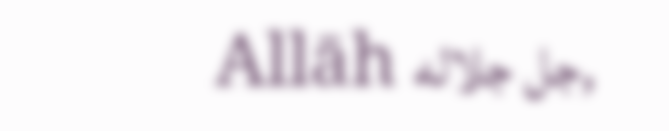Allāh جل جلاله,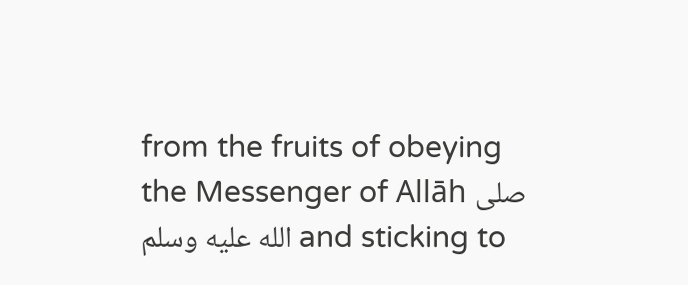from the fruits of obeying the Messenger of Allāh صلى الله عليه وسلم and sticking to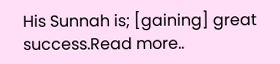His Sunnah is; [gaining] great success.Read more..